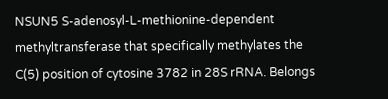NSUN5 S-adenosyl-L-methionine-dependent methyltransferase that specifically methylates the C(5) position of cytosine 3782 in 28S rRNA. Belongs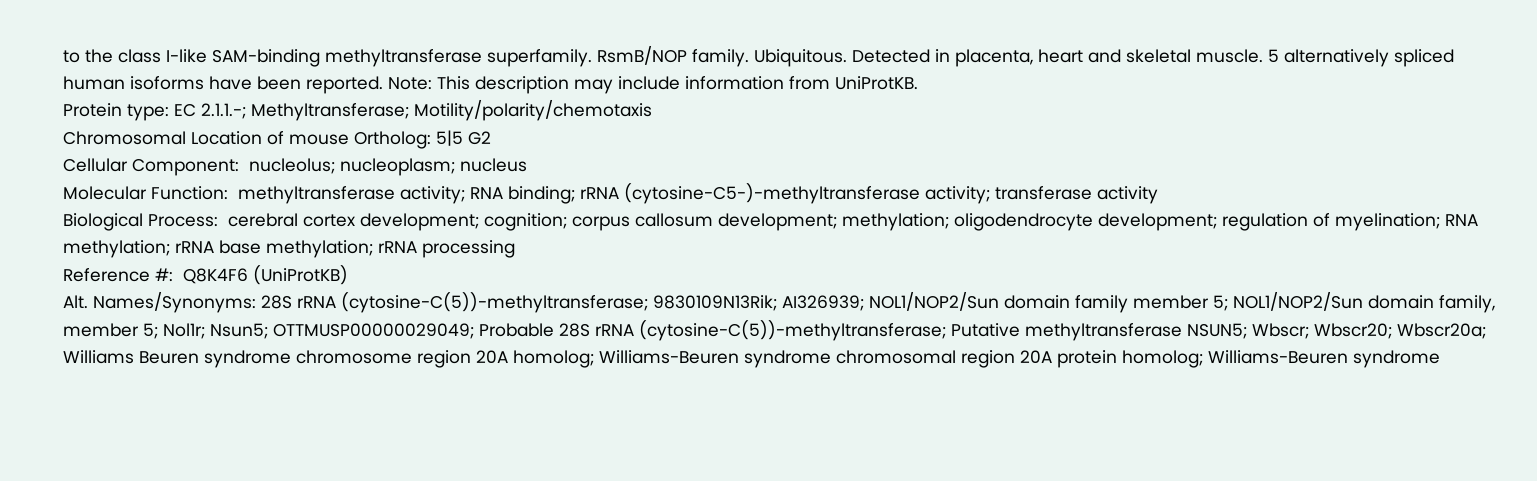to the class I-like SAM-binding methyltransferase superfamily. RsmB/NOP family. Ubiquitous. Detected in placenta, heart and skeletal muscle. 5 alternatively spliced human isoforms have been reported. Note: This description may include information from UniProtKB.
Protein type: EC 2.1.1.-; Methyltransferase; Motility/polarity/chemotaxis
Chromosomal Location of mouse Ortholog: 5|5 G2
Cellular Component:  nucleolus; nucleoplasm; nucleus
Molecular Function:  methyltransferase activity; RNA binding; rRNA (cytosine-C5-)-methyltransferase activity; transferase activity
Biological Process:  cerebral cortex development; cognition; corpus callosum development; methylation; oligodendrocyte development; regulation of myelination; RNA methylation; rRNA base methylation; rRNA processing
Reference #:  Q8K4F6 (UniProtKB)
Alt. Names/Synonyms: 28S rRNA (cytosine-C(5))-methyltransferase; 9830109N13Rik; AI326939; NOL1/NOP2/Sun domain family member 5; NOL1/NOP2/Sun domain family, member 5; Nol1r; Nsun5; OTTMUSP00000029049; Probable 28S rRNA (cytosine-C(5))-methyltransferase; Putative methyltransferase NSUN5; Wbscr; Wbscr20; Wbscr20a; Williams Beuren syndrome chromosome region 20A homolog; Williams-Beuren syndrome chromosomal region 20A protein homolog; Williams-Beuren syndrome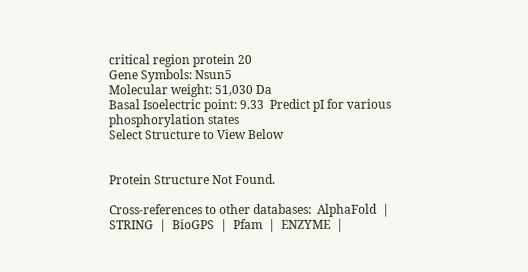critical region protein 20
Gene Symbols: Nsun5
Molecular weight: 51,030 Da
Basal Isoelectric point: 9.33  Predict pI for various phosphorylation states
Select Structure to View Below


Protein Structure Not Found.

Cross-references to other databases:  AlphaFold  |  STRING  |  BioGPS  |  Pfam  |  ENZYME  |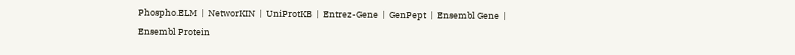Phospho.ELM  |  NetworKIN  |  UniProtKB  |  Entrez-Gene  |  GenPept  |  Ensembl Gene  |  Ensembl Protein